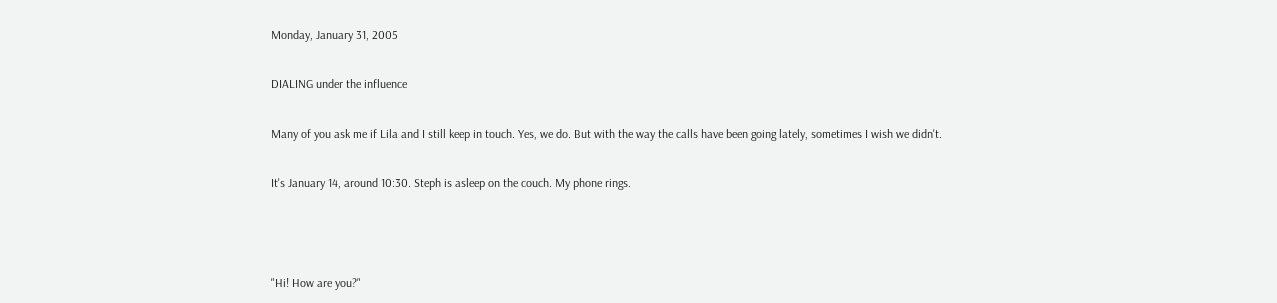Monday, January 31, 2005

DIALING under the influence

Many of you ask me if Lila and I still keep in touch. Yes, we do. But with the way the calls have been going lately, sometimes I wish we didn't.

It's January 14, around 10:30. Steph is asleep on the couch. My phone rings.



"Hi! How are you?"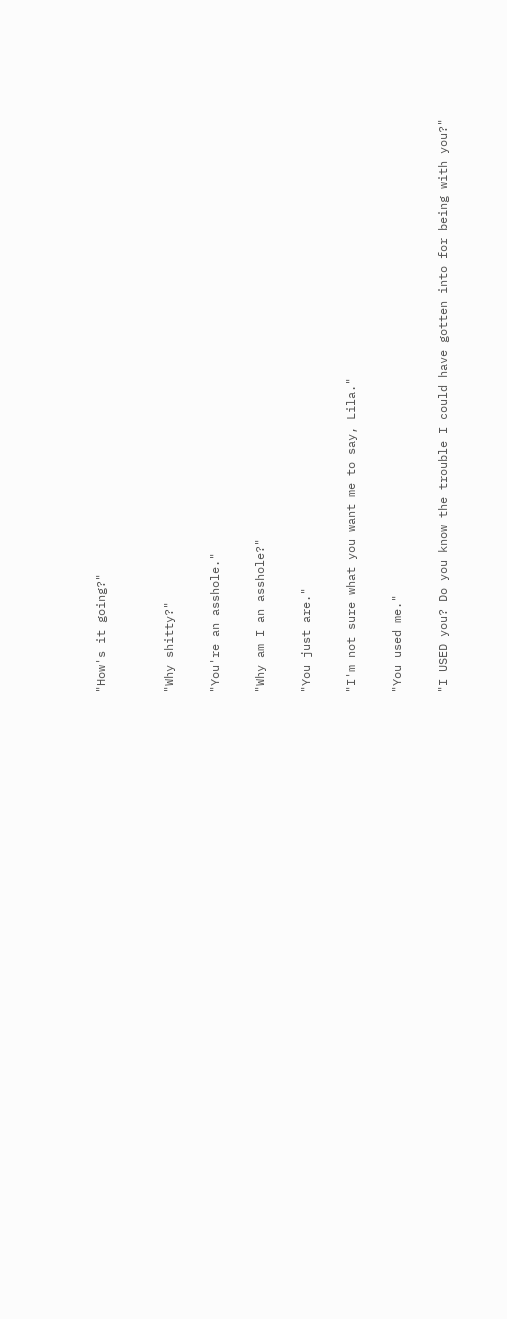"How's it going?"


"Why shitty?"

"You're an asshole."

"Why am I an asshole?"

"You just are."

"I'm not sure what you want me to say, Lila."

"You used me."

"I USED you? Do you know the trouble I could have gotten into for being with you?"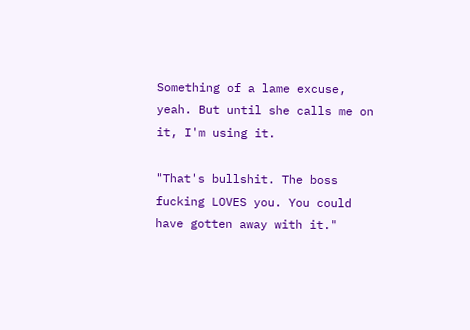Something of a lame excuse, yeah. But until she calls me on it, I'm using it.

"That's bullshit. The boss fucking LOVES you. You could have gotten away with it."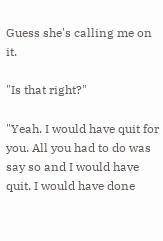Guess she's calling me on it.

"Is that right?"

"Yeah. I would have quit for you. All you had to do was say so and I would have quit. I would have done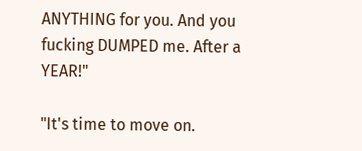ANYTHING for you. And you fucking DUMPED me. After a YEAR!"

"It's time to move on.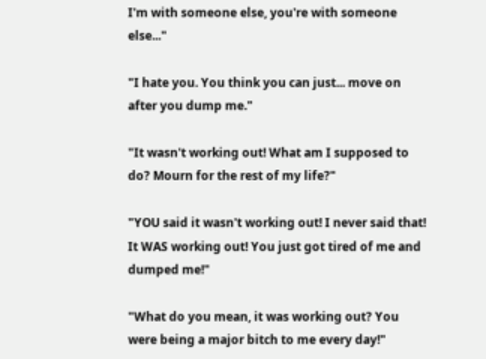I'm with someone else, you're with someone else..."

"I hate you. You think you can just... move on after you dump me."

"It wasn't working out! What am I supposed to do? Mourn for the rest of my life?"

"YOU said it wasn't working out! I never said that! It WAS working out! You just got tired of me and dumped me!"

"What do you mean, it was working out? You were being a major bitch to me every day!"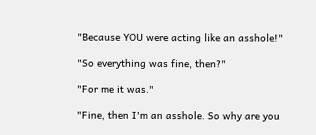"Because YOU were acting like an asshole!"

"So everything was fine, then?"

"For me it was."

"Fine, then I'm an asshole. So why are you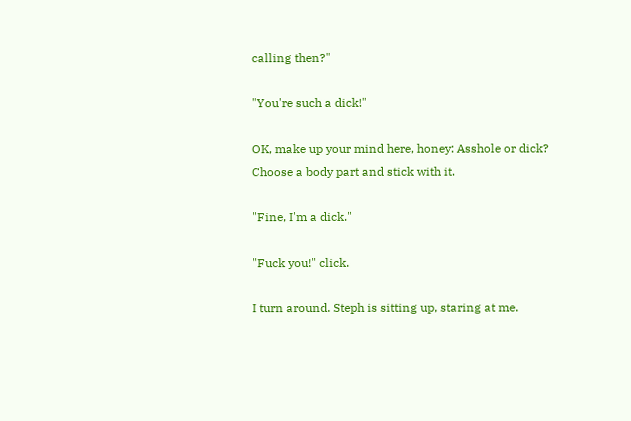calling then?"

"You're such a dick!"

OK, make up your mind here, honey: Asshole or dick? Choose a body part and stick with it.

"Fine, I'm a dick."

"Fuck you!" click.

I turn around. Steph is sitting up, staring at me.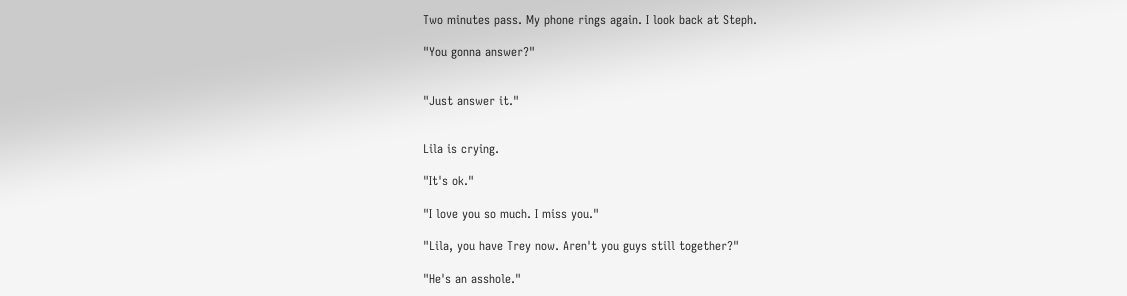Two minutes pass. My phone rings again. I look back at Steph.

"You gonna answer?"


"Just answer it."


Lila is crying.

"It's ok."

"I love you so much. I miss you."

"Lila, you have Trey now. Aren't you guys still together?"

"He's an asshole."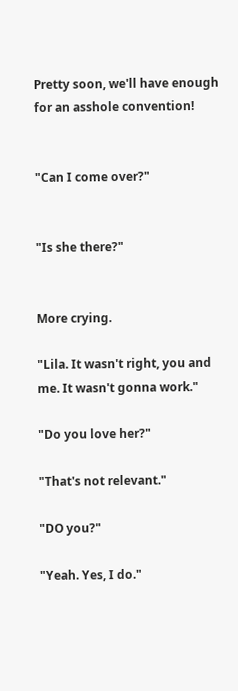Pretty soon, we'll have enough for an asshole convention!


"Can I come over?"


"Is she there?"


More crying.

"Lila. It wasn't right, you and me. It wasn't gonna work."

"Do you love her?"

"That's not relevant."

"DO you?"

"Yeah. Yes, I do."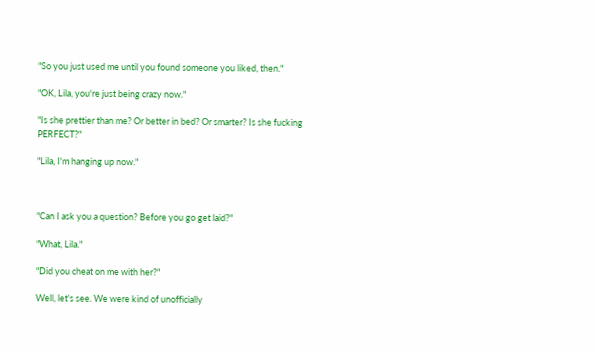"So you just used me until you found someone you liked, then."

"OK, Lila, you're just being crazy now."

"Is she prettier than me? Or better in bed? Or smarter? Is she fucking PERFECT?"

"Lila, I'm hanging up now."



"Can I ask you a question? Before you go get laid?"

"What, Lila."

"Did you cheat on me with her?"

Well, let's see. We were kind of unofficially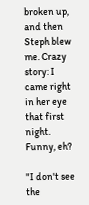broken up, and then Steph blew me. Crazy story: I came right in her eye that first night. Funny, eh?

"I don't see the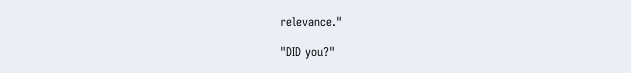relevance."

"DID you?"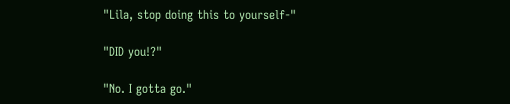"Lila, stop doing this to yourself-"

"DID you!?"

"No. I gotta go."